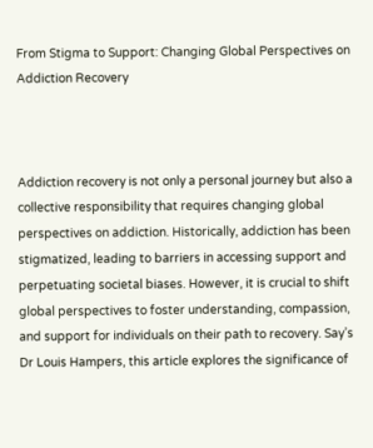From Stigma to Support: Changing Global Perspectives on Addiction Recovery



Addiction recovery is not only a personal journey but also a collective responsibility that requires changing global perspectives on addiction. Historically, addiction has been stigmatized, leading to barriers in accessing support and perpetuating societal biases. However, it is crucial to shift global perspectives to foster understanding, compassion, and support for individuals on their path to recovery. Say’s Dr Louis Hampers, this article explores the significance of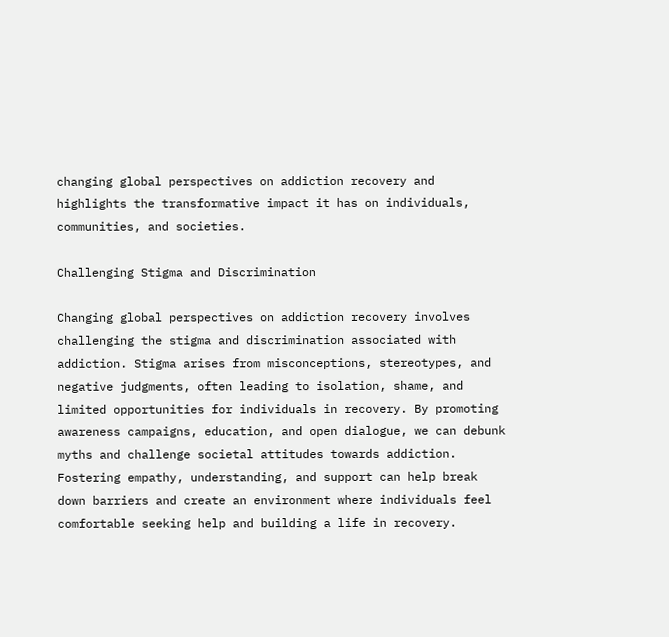changing global perspectives on addiction recovery and highlights the transformative impact it has on individuals, communities, and societies.

Challenging Stigma and Discrimination

Changing global perspectives on addiction recovery involves challenging the stigma and discrimination associated with addiction. Stigma arises from misconceptions, stereotypes, and negative judgments, often leading to isolation, shame, and limited opportunities for individuals in recovery. By promoting awareness campaigns, education, and open dialogue, we can debunk myths and challenge societal attitudes towards addiction. Fostering empathy, understanding, and support can help break down barriers and create an environment where individuals feel comfortable seeking help and building a life in recovery.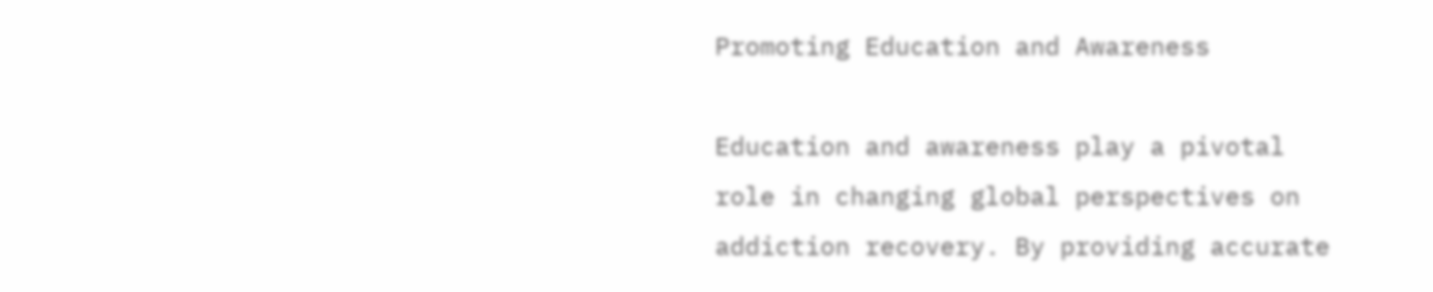Promoting Education and Awareness

Education and awareness play a pivotal role in changing global perspectives on addiction recovery. By providing accurate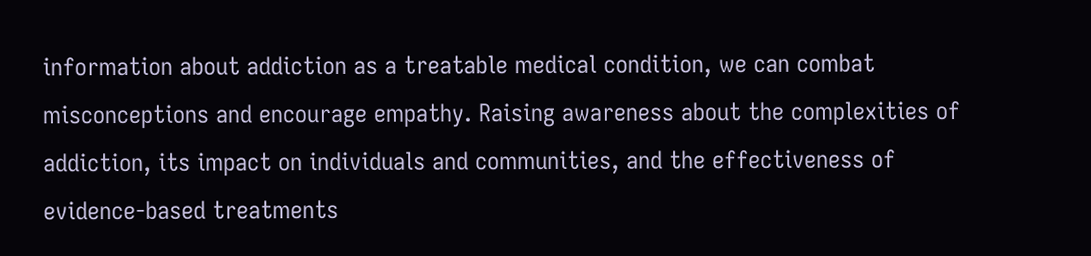information about addiction as a treatable medical condition, we can combat misconceptions and encourage empathy. Raising awareness about the complexities of addiction, its impact on individuals and communities, and the effectiveness of evidence-based treatments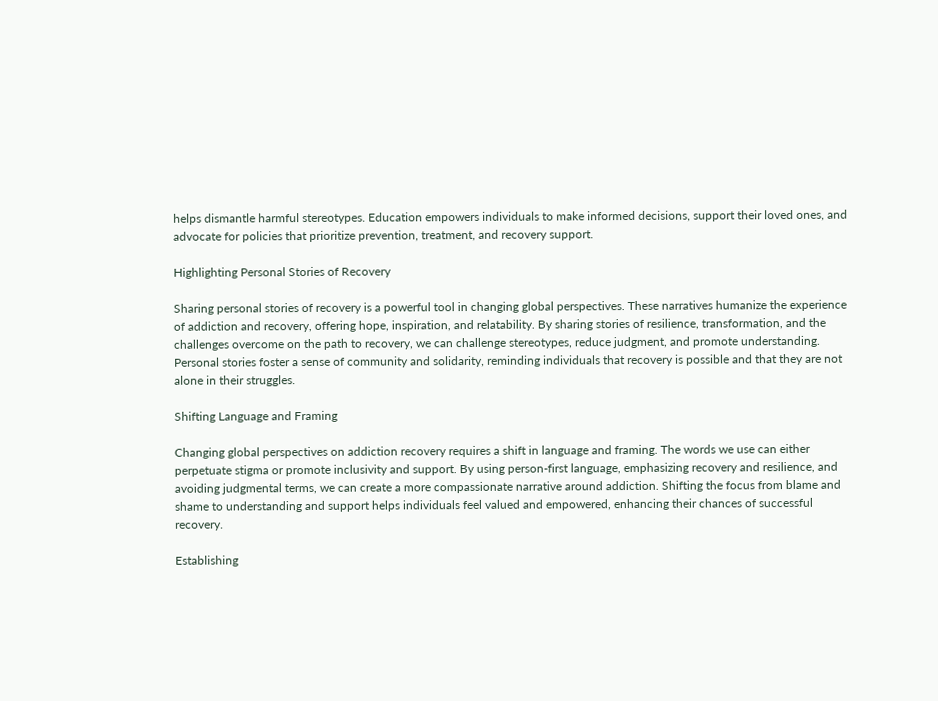helps dismantle harmful stereotypes. Education empowers individuals to make informed decisions, support their loved ones, and advocate for policies that prioritize prevention, treatment, and recovery support.

Highlighting Personal Stories of Recovery

Sharing personal stories of recovery is a powerful tool in changing global perspectives. These narratives humanize the experience of addiction and recovery, offering hope, inspiration, and relatability. By sharing stories of resilience, transformation, and the challenges overcome on the path to recovery, we can challenge stereotypes, reduce judgment, and promote understanding. Personal stories foster a sense of community and solidarity, reminding individuals that recovery is possible and that they are not alone in their struggles.

Shifting Language and Framing

Changing global perspectives on addiction recovery requires a shift in language and framing. The words we use can either perpetuate stigma or promote inclusivity and support. By using person-first language, emphasizing recovery and resilience, and avoiding judgmental terms, we can create a more compassionate narrative around addiction. Shifting the focus from blame and shame to understanding and support helps individuals feel valued and empowered, enhancing their chances of successful recovery.

Establishing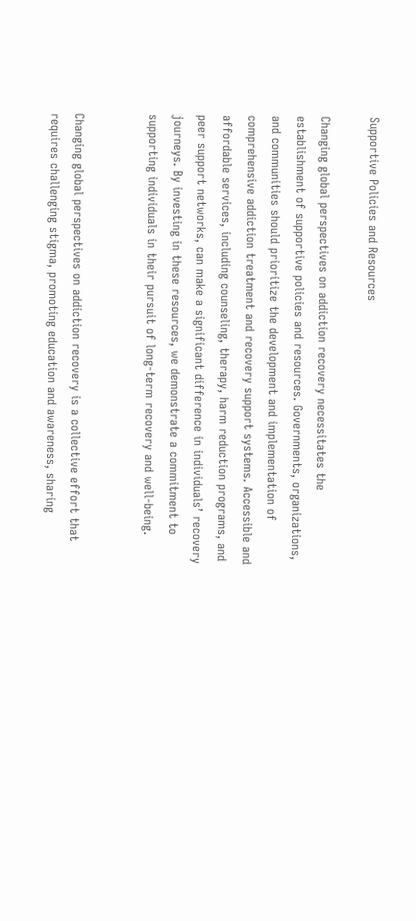Supportive Policies and Resources

Changing global perspectives on addiction recovery necessitates the establishment of supportive policies and resources. Governments, organizations, and communities should prioritize the development and implementation of comprehensive addiction treatment and recovery support systems. Accessible and affordable services, including counseling, therapy, harm reduction programs, and peer support networks, can make a significant difference in individuals’ recovery journeys. By investing in these resources, we demonstrate a commitment to supporting individuals in their pursuit of long-term recovery and well-being.


Changing global perspectives on addiction recovery is a collective effort that requires challenging stigma, promoting education and awareness, sharing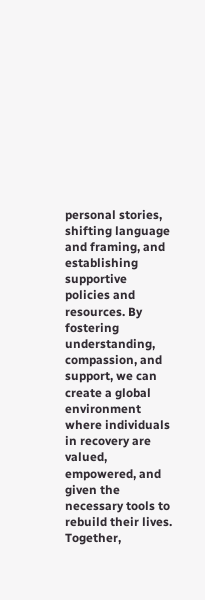personal stories, shifting language and framing, and establishing supportive policies and resources. By fostering understanding, compassion, and support, we can create a global environment where individuals in recovery are valued, empowered, and given the necessary tools to rebuild their lives. Together,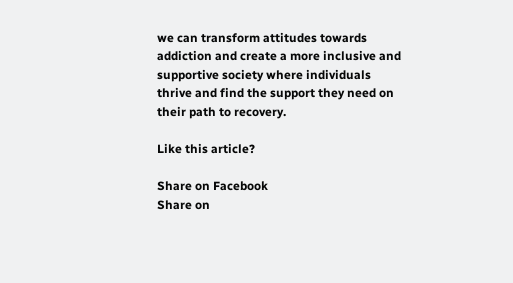we can transform attitudes towards addiction and create a more inclusive and supportive society where individuals thrive and find the support they need on their path to recovery.

Like this article?

Share on Facebook
Share on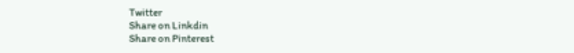Twitter
Share on Linkdin
Share on Pinterest